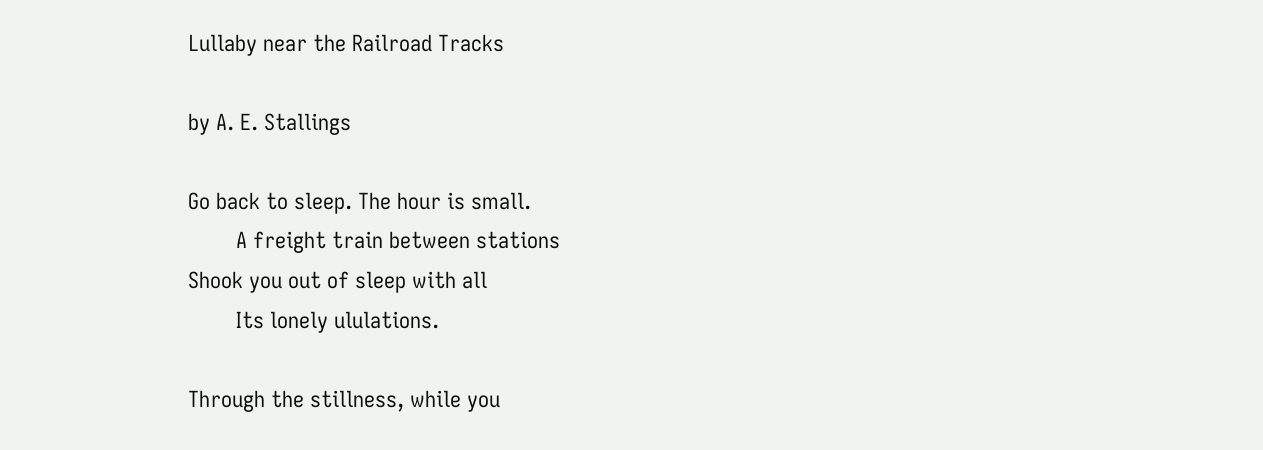Lullaby near the Railroad Tracks

by A. E. Stallings

Go back to sleep. The hour is small.
        A freight train between stations
Shook you out of sleep with all
        Its lonely ululations.

Through the stillness, while you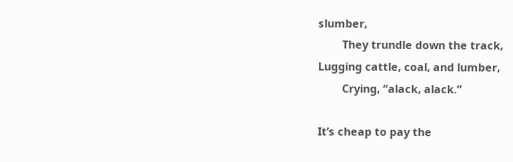slumber,
        They trundle down the track,
Lugging cattle, coal, and lumber,
        Crying, “alack, alack.”

It’s cheap to pay the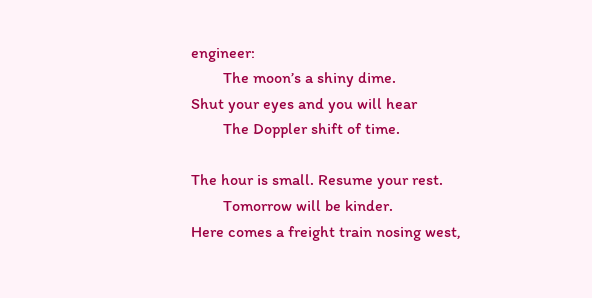engineer:
        The moon’s a shiny dime.
Shut your eyes and you will hear
        The Doppler shift of time.

The hour is small. Resume your rest.
        Tomorrow will be kinder.
Here comes a freight train nosing west,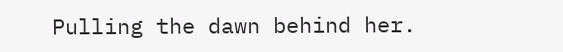Pulling the dawn behind her.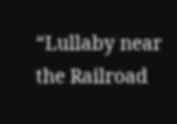“Lullaby near the Railroad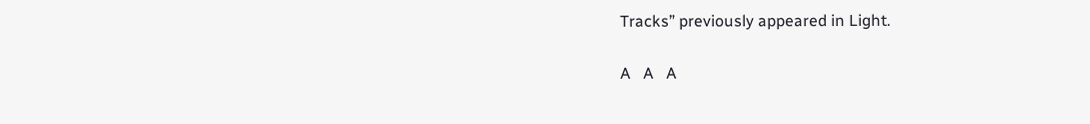Tracks” previously appeared in Light.

A   A   A